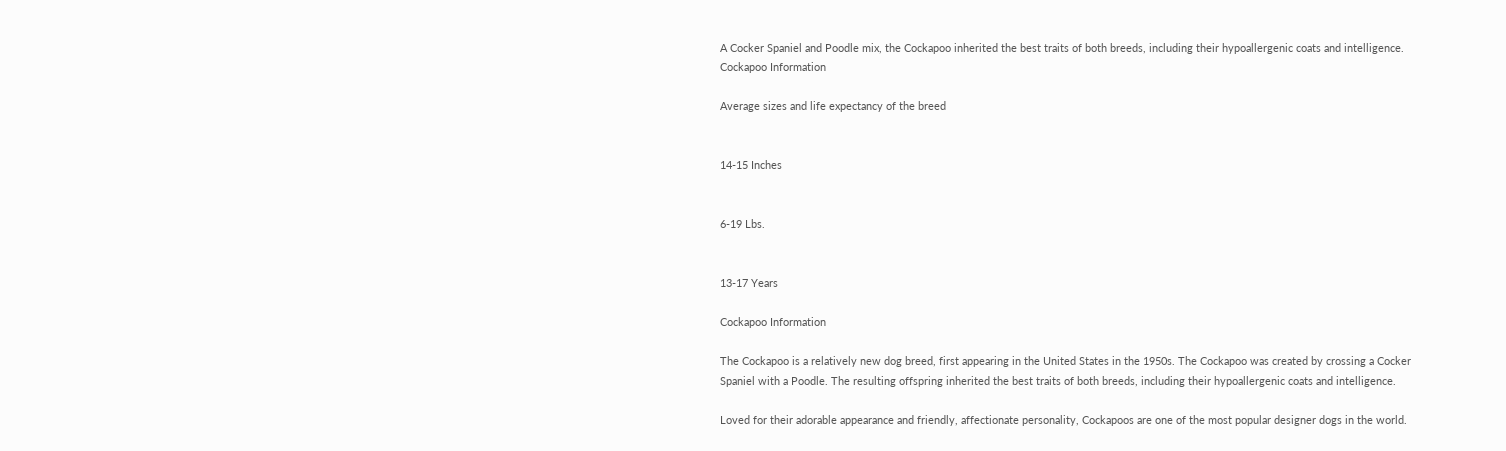A Cocker Spaniel and Poodle mix, the Cockapoo inherited the best traits of both breeds, including their hypoallergenic coats and intelligence.
Cockapoo Information

Average sizes and life expectancy of the breed


14-15 Inches


6-19 Lbs.


13-17 Years

Cockapoo Information

The Cockapoo is a relatively new dog breed, first appearing in the United States in the 1950s. The Cockapoo was created by crossing a Cocker Spaniel with a Poodle. The resulting offspring inherited the best traits of both breeds, including their hypoallergenic coats and intelligence.

Loved for their adorable appearance and friendly, affectionate personality, Cockapoos are one of the most popular designer dogs in the world.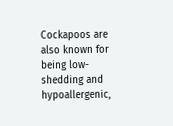Cockapoos are also known for being low-shedding and hypoallergenic,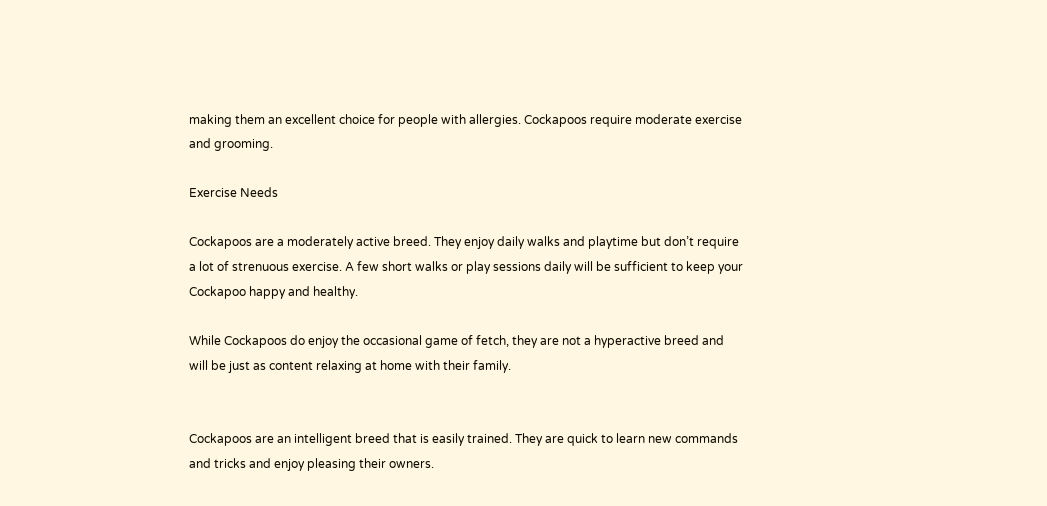making them an excellent choice for people with allergies. Cockapoos require moderate exercise and grooming.

Exercise Needs

Cockapoos are a moderately active breed. They enjoy daily walks and playtime but don’t require a lot of strenuous exercise. A few short walks or play sessions daily will be sufficient to keep your Cockapoo happy and healthy.

While Cockapoos do enjoy the occasional game of fetch, they are not a hyperactive breed and will be just as content relaxing at home with their family.


Cockapoos are an intelligent breed that is easily trained. They are quick to learn new commands and tricks and enjoy pleasing their owners.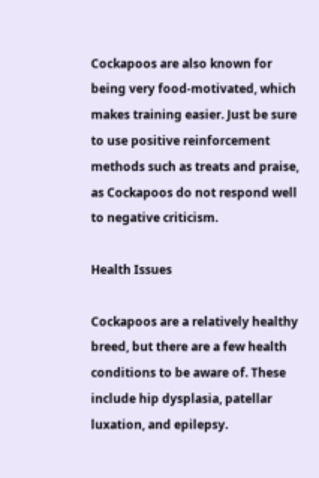Cockapoos are also known for being very food-motivated, which makes training easier. Just be sure to use positive reinforcement methods such as treats and praise, as Cockapoos do not respond well to negative criticism.

Health Issues

Cockapoos are a relatively healthy breed, but there are a few health conditions to be aware of. These include hip dysplasia, patellar luxation, and epilepsy.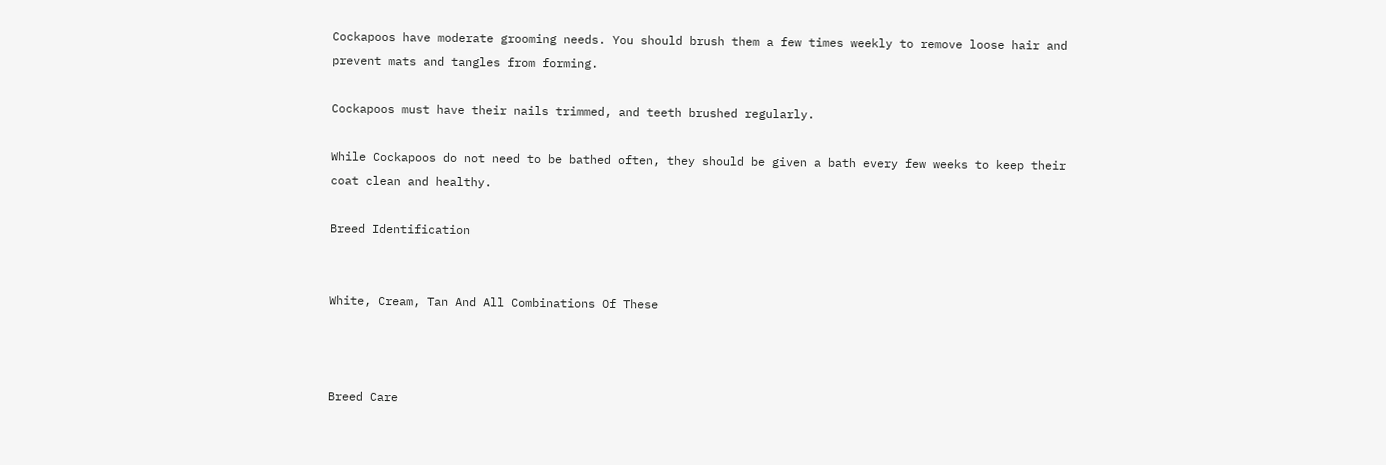Cockapoos have moderate grooming needs. You should brush them a few times weekly to remove loose hair and prevent mats and tangles from forming.

Cockapoos must have their nails trimmed, and teeth brushed regularly.

While Cockapoos do not need to be bathed often, they should be given a bath every few weeks to keep their coat clean and healthy.

Breed Identification


White, Cream, Tan And All Combinations Of These



Breed Care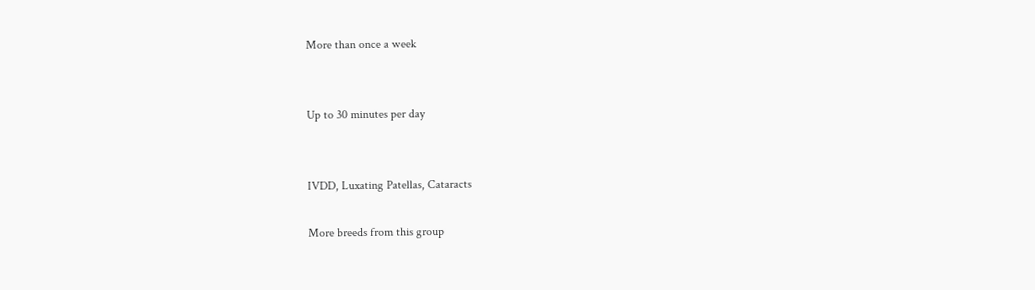More than once a week


Up to 30 minutes per day


IVDD, Luxating Patellas, Cataracts

More breeds from this group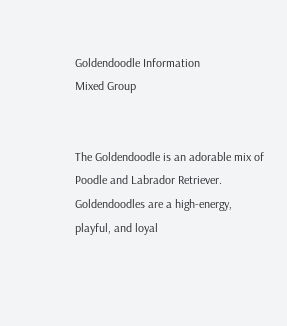Goldendoodle Information
Mixed Group


The Goldendoodle is an adorable mix of Poodle and Labrador Retriever. Goldendoodles are a high-energy, playful, and loyal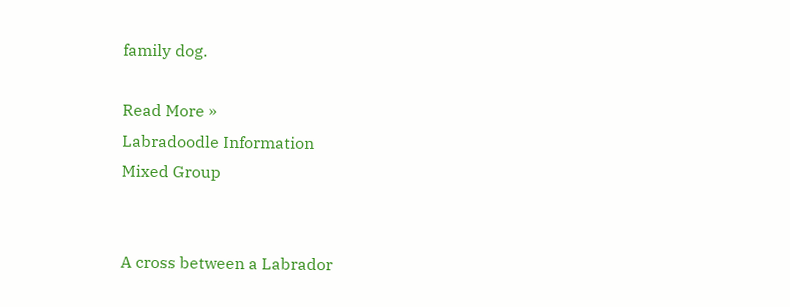family dog.

Read More »
Labradoodle Information
Mixed Group


A cross between a Labrador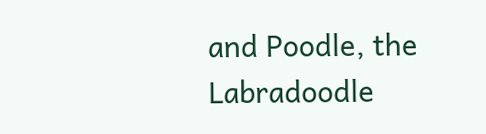and Poodle, the Labradoodle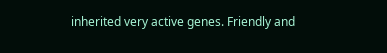inherited very active genes. Friendly and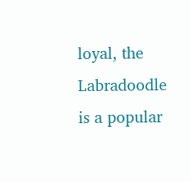loyal, the Labradoodle is a popular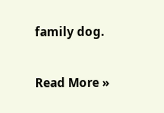family dog.

Read More »